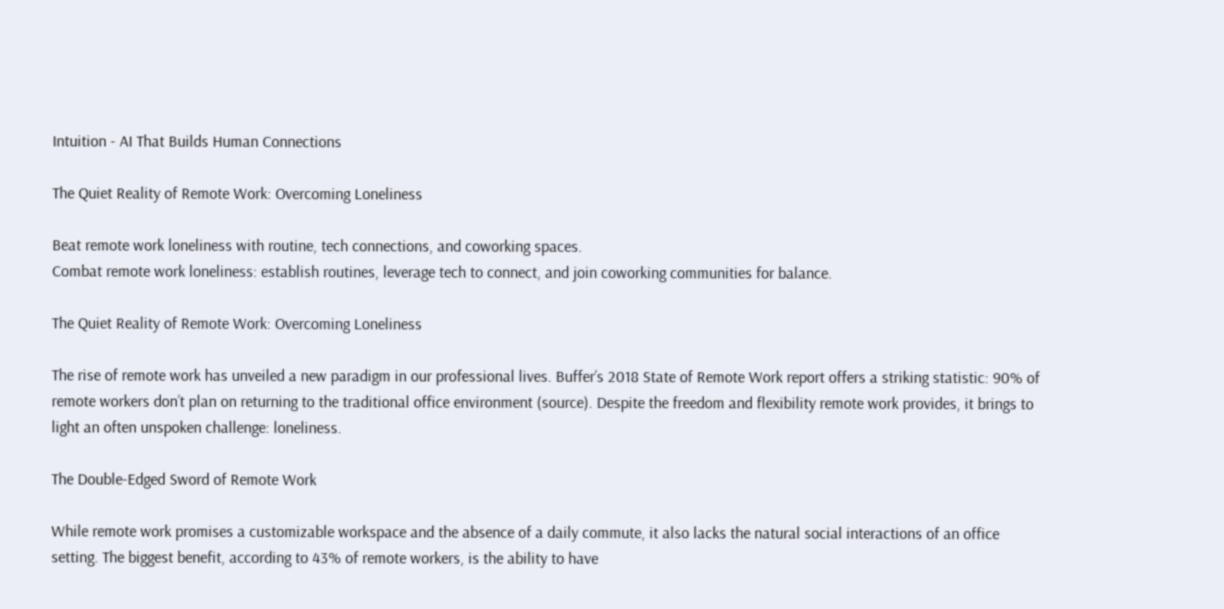Intuition - AI That Builds Human Connections

The Quiet Reality of Remote Work: Overcoming Loneliness

Beat remote work loneliness with routine, tech connections, and coworking spaces.
Combat remote work loneliness: establish routines, leverage tech to connect, and join coworking communities for balance.

The Quiet Reality of Remote Work: Overcoming Loneliness

The rise of remote work has unveiled a new paradigm in our professional lives. Buffer’s 2018 State of Remote Work report offers a striking statistic: 90% of remote workers don’t plan on returning to the traditional office environment (source). Despite the freedom and flexibility remote work provides, it brings to light an often unspoken challenge: loneliness.

The Double-Edged Sword of Remote Work

While remote work promises a customizable workspace and the absence of a daily commute, it also lacks the natural social interactions of an office setting. The biggest benefit, according to 43% of remote workers, is the ability to have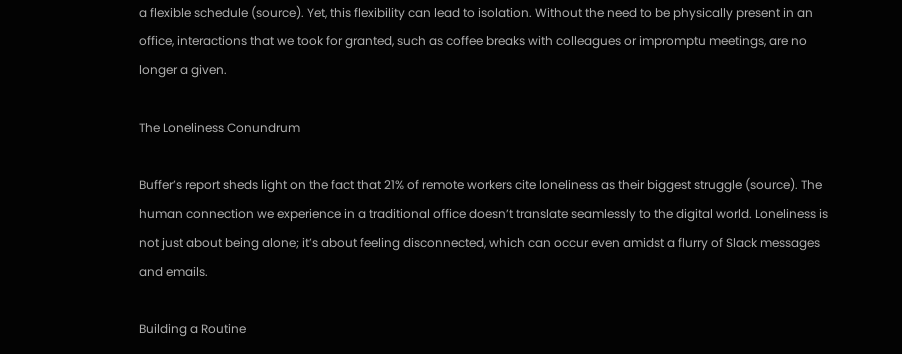a flexible schedule (source). Yet, this flexibility can lead to isolation. Without the need to be physically present in an office, interactions that we took for granted, such as coffee breaks with colleagues or impromptu meetings, are no longer a given.

The Loneliness Conundrum

Buffer’s report sheds light on the fact that 21% of remote workers cite loneliness as their biggest struggle (source). The human connection we experience in a traditional office doesn’t translate seamlessly to the digital world. Loneliness is not just about being alone; it’s about feeling disconnected, which can occur even amidst a flurry of Slack messages and emails.

Building a Routine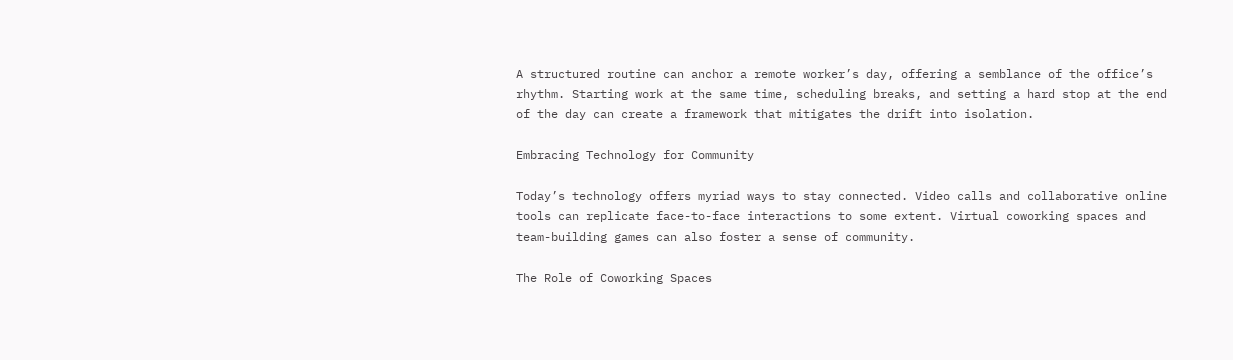A structured routine can anchor a remote worker’s day, offering a semblance of the office’s rhythm. Starting work at the same time, scheduling breaks, and setting a hard stop at the end of the day can create a framework that mitigates the drift into isolation.

Embracing Technology for Community

Today’s technology offers myriad ways to stay connected. Video calls and collaborative online tools can replicate face-to-face interactions to some extent. Virtual coworking spaces and team-building games can also foster a sense of community.

The Role of Coworking Spaces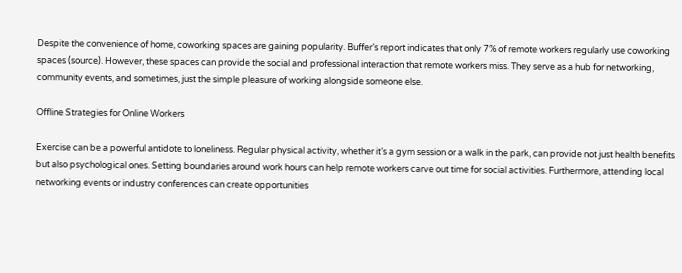Despite the convenience of home, coworking spaces are gaining popularity. Buffer’s report indicates that only 7% of remote workers regularly use coworking spaces (source). However, these spaces can provide the social and professional interaction that remote workers miss. They serve as a hub for networking, community events, and sometimes, just the simple pleasure of working alongside someone else.

Offline Strategies for Online Workers

Exercise can be a powerful antidote to loneliness. Regular physical activity, whether it’s a gym session or a walk in the park, can provide not just health benefits but also psychological ones. Setting boundaries around work hours can help remote workers carve out time for social activities. Furthermore, attending local networking events or industry conferences can create opportunities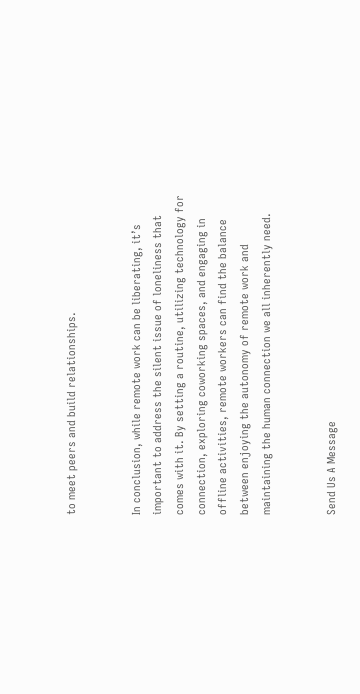to meet peers and build relationships.


In conclusion, while remote work can be liberating, it’s important to address the silent issue of loneliness that comes with it. By setting a routine, utilizing technology for connection, exploring coworking spaces, and engaging in offline activities, remote workers can find the balance between enjoying the autonomy of remote work and maintaining the human connection we all inherently need.


Send Us A Message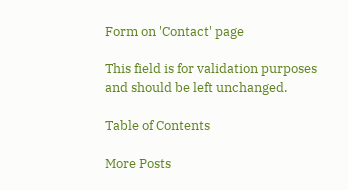Form on 'Contact' page

This field is for validation purposes and should be left unchanged.

Table of Contents

More Posts